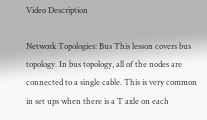Video Description

Network Topologies: Bus This lesson covers bus topology. In bus topology, all of the nodes are connected to a single cable. This is very common in set ups when there is a T axle on each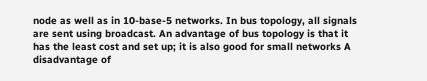node as well as in 10-base-5 networks. In bus topology, all signals are sent using broadcast. An advantage of bus topology is that it has the least cost and set up; it is also good for small networks A disadvantage of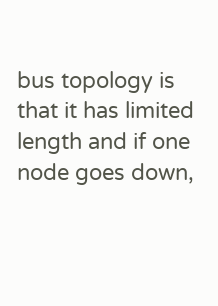bus topology is that it has limited length and if one node goes down,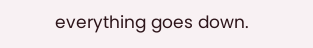everything goes down.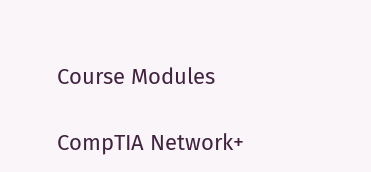Course Modules

CompTIA Network+